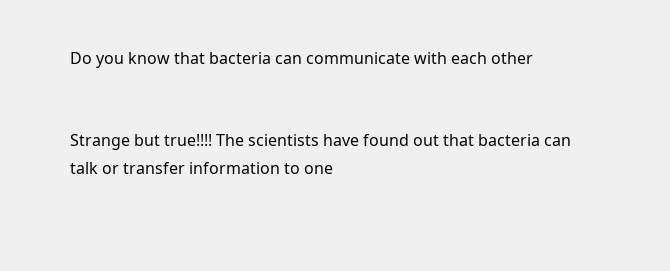Do you know that bacteria can communicate with each other


Strange but true!!!! The scientists have found out that bacteria can talk or transfer information to one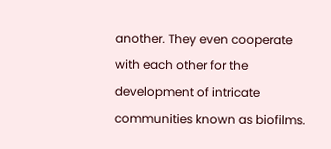another. They even cooperate with each other for the development of intricate communities known as biofilms.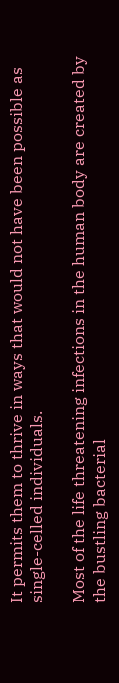It permits them to thrive in ways that would not have been possible as single-celled individuals.

Most of the life threatening infections in the human body are created by the bustling bacterial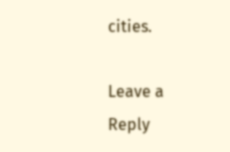cities.

Leave a Reply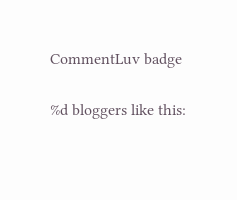CommentLuv badge

%d bloggers like this: